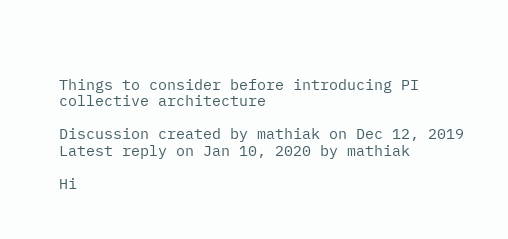Things to consider before introducing PI collective architecture

Discussion created by mathiak on Dec 12, 2019
Latest reply on Jan 10, 2020 by mathiak

Hi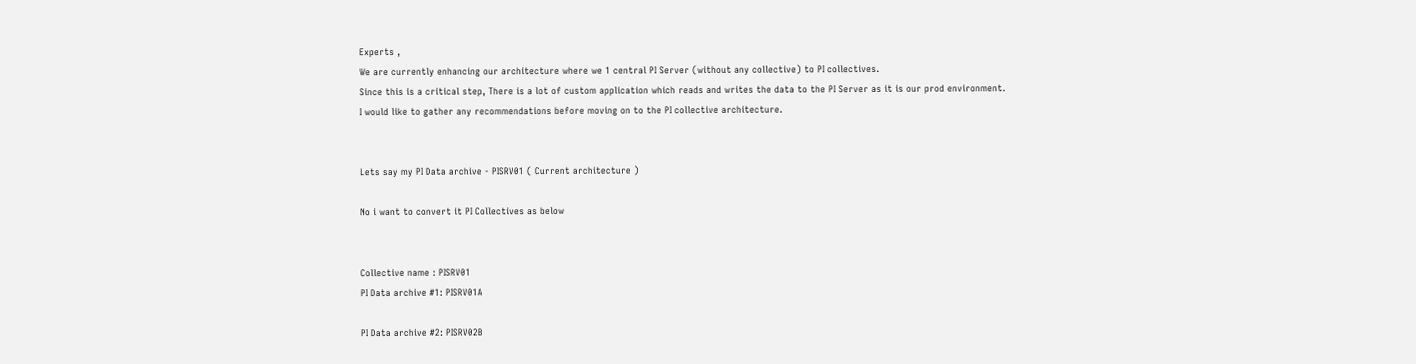Experts ,
We are currently enhancing our architecture where we 1 central PI Server (without any collective) to PI collectives.
Since this is a critical step, There is a lot of custom application which reads and writes the data to the PI Server as it is our prod environment.
I would like to gather any recommendations before moving on to the PI collective architecture.


Lets say my PI Data archive - PISRV01 ( Current architecture )

No i want to convert it PI Collectives as below


Collective name : PISRV01
PI Data archive #1: PISRV01A

PI Data archive #2: PISRV02B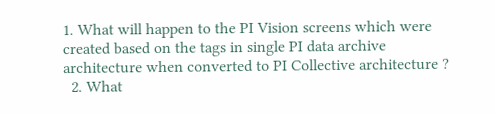1. What will happen to the PI Vision screens which were created based on the tags in single PI data archive architecture when converted to PI Collective architecture ?
  2. What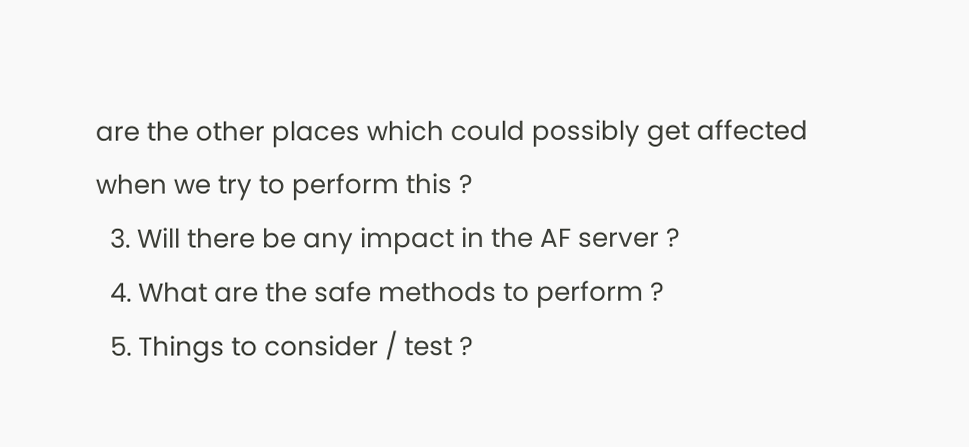are the other places which could possibly get affected when we try to perform this ?
  3. Will there be any impact in the AF server ?
  4. What are the safe methods to perform ?
  5. Things to consider / test ?